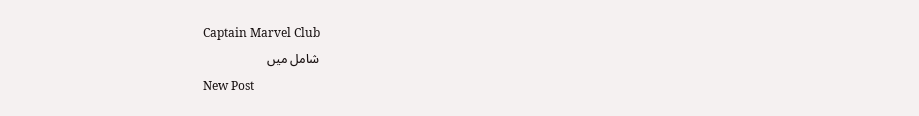Captain Marvel Club
شامل میں
New Post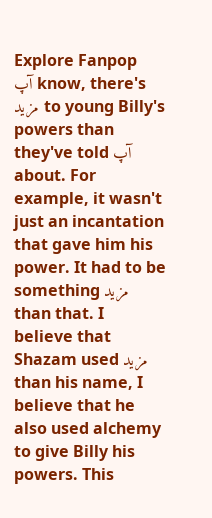Explore Fanpop
آپ know, there's مزید to young Billy's powers than they've told آپ about. For example, it wasn't just an incantation that gave him his power. It had to be something مزید than that. I believe that Shazam used مزید than his name, I believe that he also used alchemy to give Billy his powers. This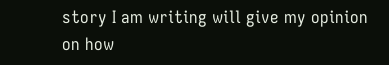story I am writing will give my opinion on how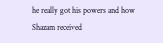he really got his powers and how Shazam received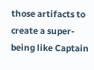those artifacts to create a super-being like Captain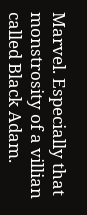Marvel. Especially that monstrosity of a villian called Black Adam.